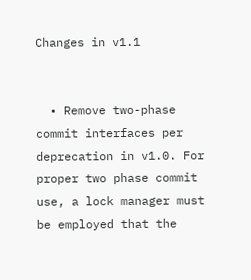Changes in v1.1


  • Remove two-phase commit interfaces per deprecation in v1.0. For proper two phase commit use, a lock manager must be employed that the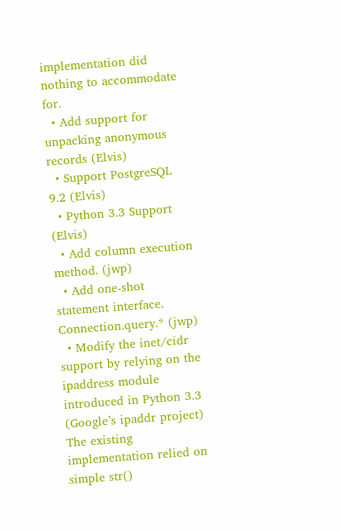implementation did nothing to accommodate for.
  • Add support for unpacking anonymous records (Elvis)
  • Support PostgreSQL 9.2 (Elvis)
  • Python 3.3 Support (Elvis)
  • Add column execution method. (jwp)
  • Add one-shot statement interface. Connection.query.* (jwp)
  • Modify the inet/cidr support by relying on the ipaddress module introduced in Python 3.3 (Google’s ipaddr project) The existing implementation relied on simple str()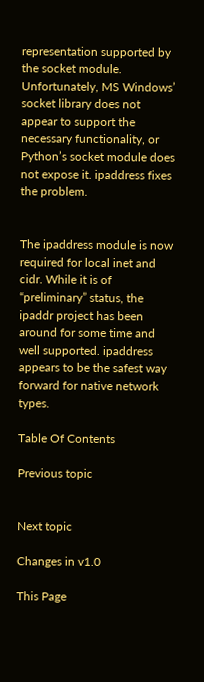representation supported by the socket module. Unfortunately, MS Windows’ socket library does not appear to support the necessary functionality, or Python’s socket module does not expose it. ipaddress fixes the problem.


The ipaddress module is now required for local inet and cidr. While it is of “preliminary” status, the ipaddr project has been around for some time and well supported. ipaddress appears to be the safest way forward for native network types.

Table Of Contents

Previous topic


Next topic

Changes in v1.0

This Page